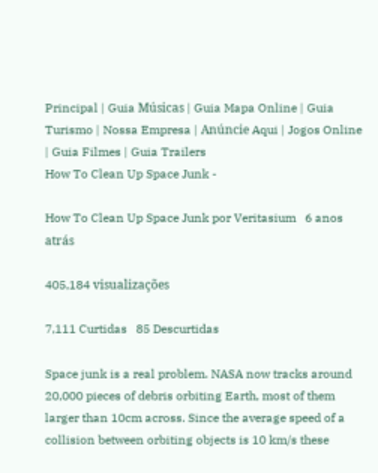Principal | Guia Músicas | Guia Mapa Online | Guia Turismo | Nossa Empresa | Anúncie Aqui | Jogos Online | Guia Filmes | Guia Trailers
How To Clean Up Space Junk -

How To Clean Up Space Junk por Veritasium   6 anos atrás

405,184 visualizações

7,111 Curtidas   85 Descurtidas

Space junk is a real problem. NASA now tracks around 20,000 pieces of debris orbiting Earth, most of them larger than 10cm across. Since the average speed of a collision between orbiting objects is 10 km/s these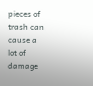pieces of trash can cause a lot of damage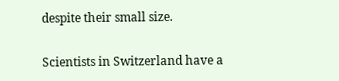despite their small size.

Scientists in Switzerland have a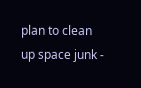plan to clean up space junk -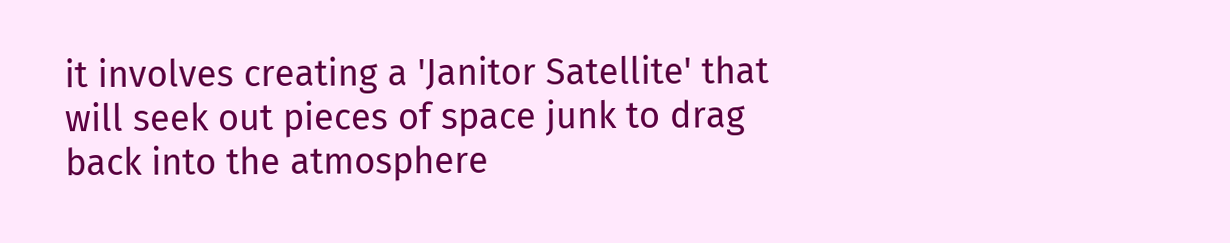it involves creating a 'Janitor Satellite' that will seek out pieces of space junk to drag back into the atmosphere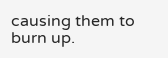causing them to burn up.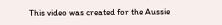This video was created for the Aussie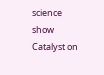science show Catalyst on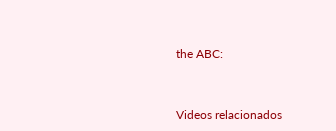the ABC:


Videos relacionados